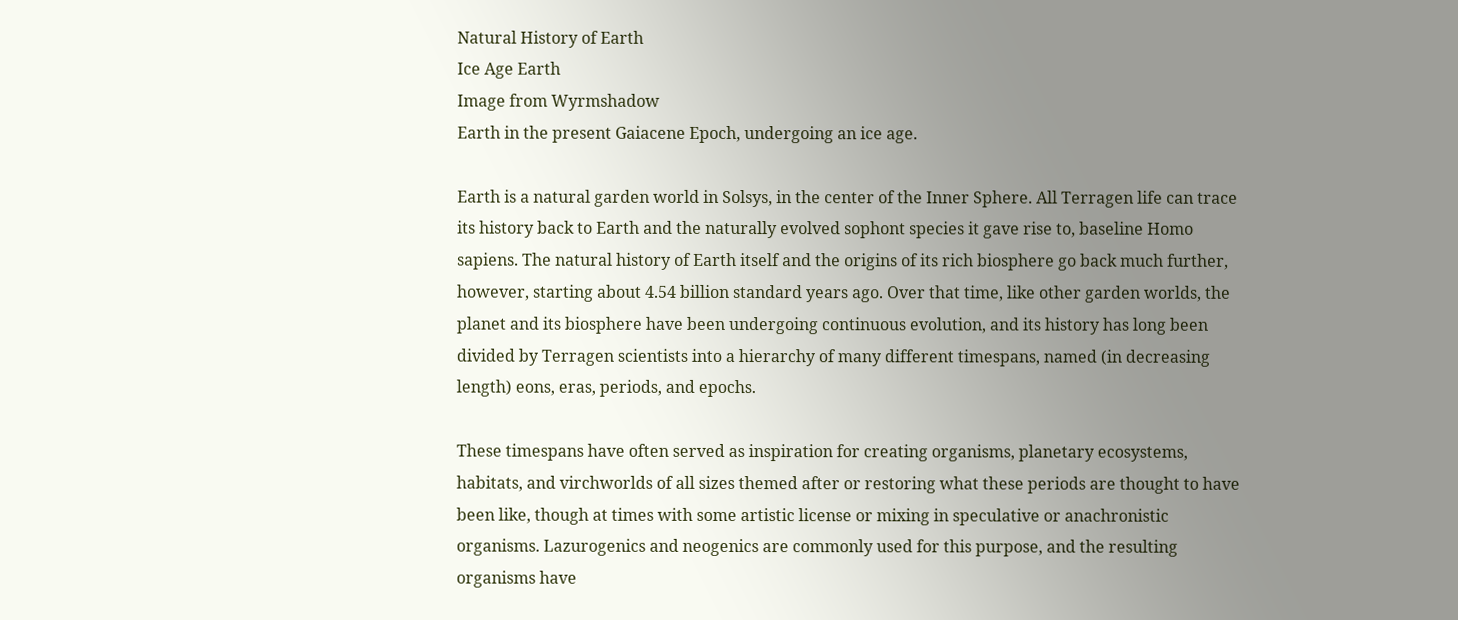Natural History of Earth
Ice Age Earth
Image from Wyrmshadow
Earth in the present Gaiacene Epoch, undergoing an ice age.

Earth is a natural garden world in Solsys, in the center of the Inner Sphere. All Terragen life can trace its history back to Earth and the naturally evolved sophont species it gave rise to, baseline Homo sapiens. The natural history of Earth itself and the origins of its rich biosphere go back much further, however, starting about 4.54 billion standard years ago. Over that time, like other garden worlds, the planet and its biosphere have been undergoing continuous evolution, and its history has long been divided by Terragen scientists into a hierarchy of many different timespans, named (in decreasing length) eons, eras, periods, and epochs.

These timespans have often served as inspiration for creating organisms, planetary ecosystems, habitats, and virchworlds of all sizes themed after or restoring what these periods are thought to have been like, though at times with some artistic license or mixing in speculative or anachronistic organisms. Lazurogenics and neogenics are commonly used for this purpose, and the resulting organisms have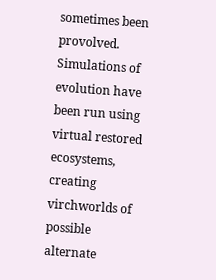sometimes been provolved. Simulations of evolution have been run using virtual restored ecosystems, creating virchworlds of possible alternate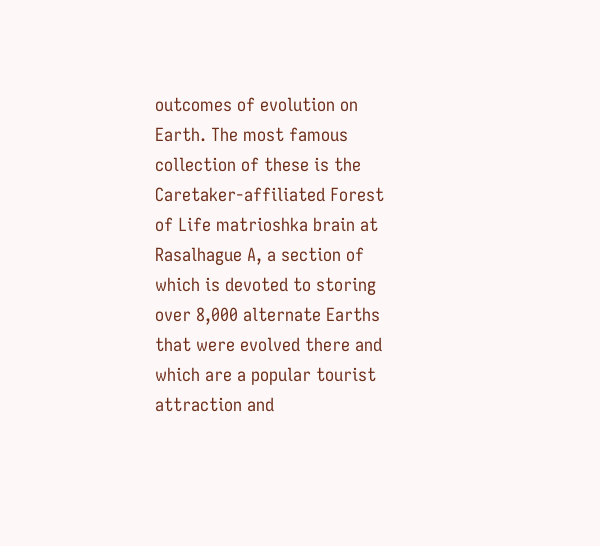outcomes of evolution on Earth. The most famous collection of these is the Caretaker-affiliated Forest of Life matrioshka brain at Rasalhague A, a section of which is devoted to storing over 8,000 alternate Earths that were evolved there and which are a popular tourist attraction and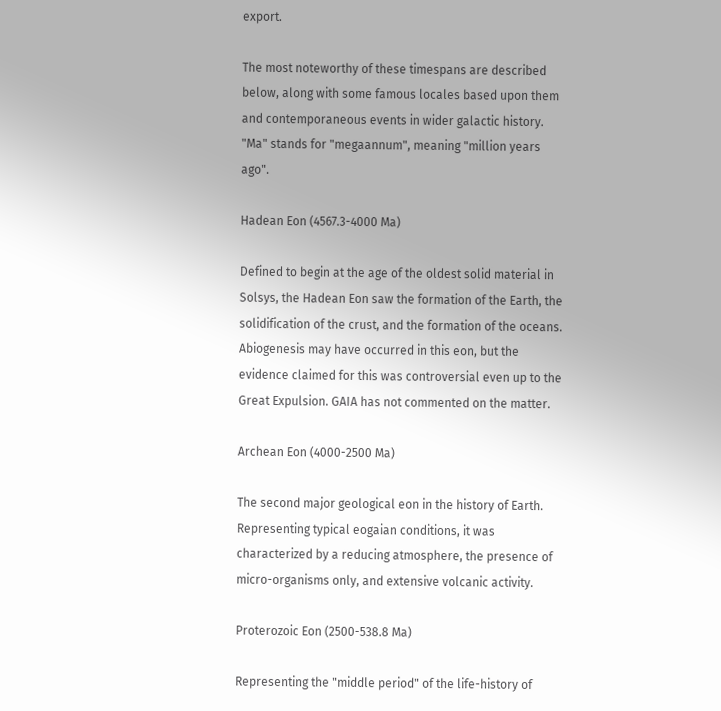export.

The most noteworthy of these timespans are described below, along with some famous locales based upon them and contemporaneous events in wider galactic history. "Ma" stands for "megaannum", meaning "million years ago".

Hadean Eon (4567.3-4000 Ma)

Defined to begin at the age of the oldest solid material in Solsys, the Hadean Eon saw the formation of the Earth, the solidification of the crust, and the formation of the oceans. Abiogenesis may have occurred in this eon, but the evidence claimed for this was controversial even up to the Great Expulsion. GAIA has not commented on the matter.

Archean Eon (4000-2500 Ma)

The second major geological eon in the history of Earth. Representing typical eogaian conditions, it was characterized by a reducing atmosphere, the presence of micro-organisms only, and extensive volcanic activity.

Proterozoic Eon (2500-538.8 Ma)

Representing the "middle period" of the life-history of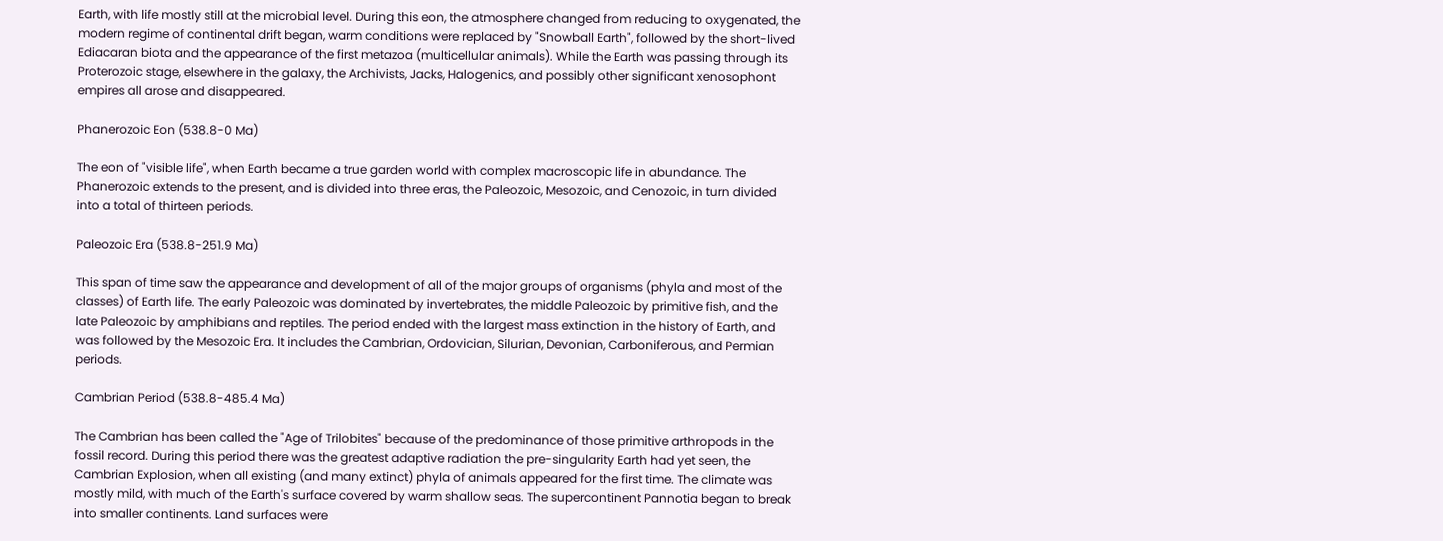Earth, with life mostly still at the microbial level. During this eon, the atmosphere changed from reducing to oxygenated, the modern regime of continental drift began, warm conditions were replaced by "Snowball Earth", followed by the short-lived Ediacaran biota and the appearance of the first metazoa (multicellular animals). While the Earth was passing through its Proterozoic stage, elsewhere in the galaxy, the Archivists, Jacks, Halogenics, and possibly other significant xenosophont empires all arose and disappeared.

Phanerozoic Eon (538.8-0 Ma)

The eon of "visible life", when Earth became a true garden world with complex macroscopic life in abundance. The Phanerozoic extends to the present, and is divided into three eras, the Paleozoic, Mesozoic, and Cenozoic, in turn divided into a total of thirteen periods.

Paleozoic Era (538.8-251.9 Ma)

This span of time saw the appearance and development of all of the major groups of organisms (phyla and most of the classes) of Earth life. The early Paleozoic was dominated by invertebrates, the middle Paleozoic by primitive fish, and the late Paleozoic by amphibians and reptiles. The period ended with the largest mass extinction in the history of Earth, and was followed by the Mesozoic Era. It includes the Cambrian, Ordovician, Silurian, Devonian, Carboniferous, and Permian periods.

Cambrian Period (538.8-485.4 Ma)

The Cambrian has been called the "Age of Trilobites" because of the predominance of those primitive arthropods in the fossil record. During this period there was the greatest adaptive radiation the pre-singularity Earth had yet seen, the Cambrian Explosion, when all existing (and many extinct) phyla of animals appeared for the first time. The climate was mostly mild, with much of the Earth's surface covered by warm shallow seas. The supercontinent Pannotia began to break into smaller continents. Land surfaces were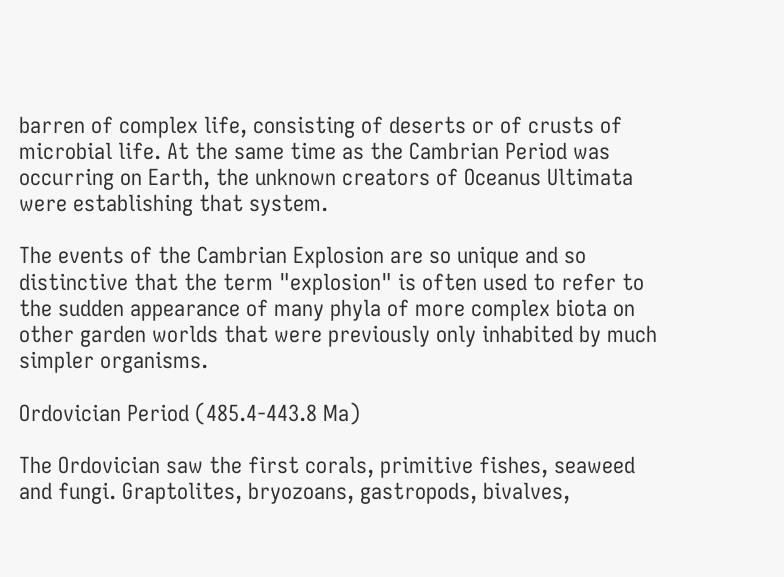barren of complex life, consisting of deserts or of crusts of microbial life. At the same time as the Cambrian Period was occurring on Earth, the unknown creators of Oceanus Ultimata were establishing that system.

The events of the Cambrian Explosion are so unique and so distinctive that the term "explosion" is often used to refer to the sudden appearance of many phyla of more complex biota on other garden worlds that were previously only inhabited by much simpler organisms.

Ordovician Period (485.4-443.8 Ma)

The Ordovician saw the first corals, primitive fishes, seaweed and fungi. Graptolites, bryozoans, gastropods, bivalves,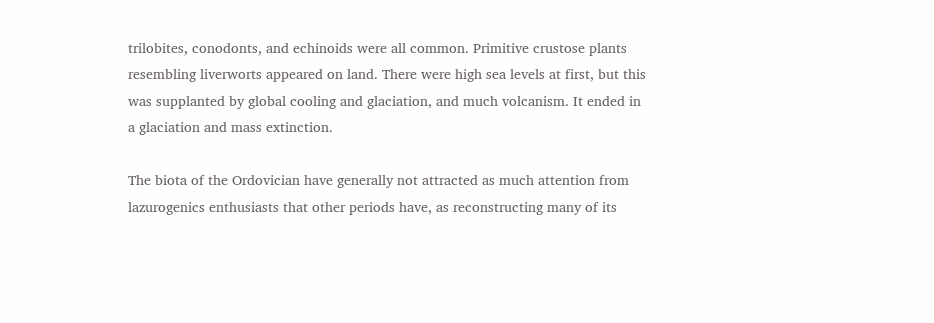trilobites, conodonts, and echinoids were all common. Primitive crustose plants resembling liverworts appeared on land. There were high sea levels at first, but this was supplanted by global cooling and glaciation, and much volcanism. It ended in a glaciation and mass extinction.

The biota of the Ordovician have generally not attracted as much attention from lazurogenics enthusiasts that other periods have, as reconstructing many of its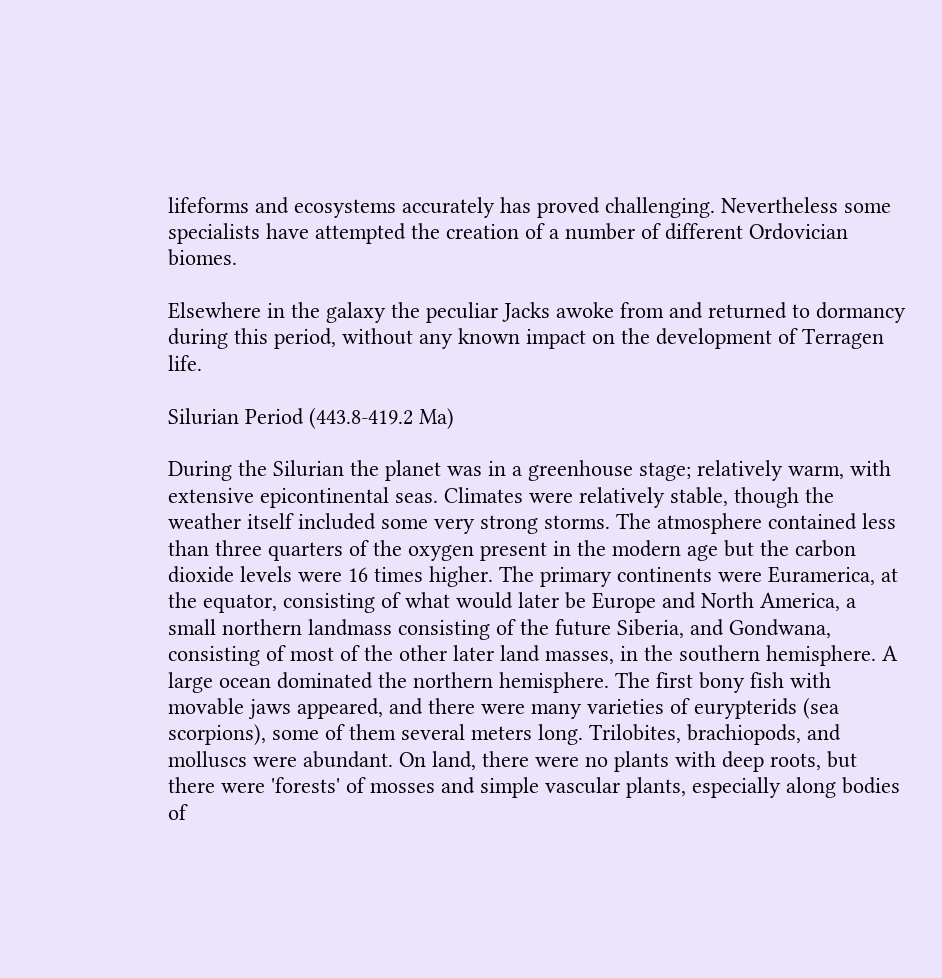lifeforms and ecosystems accurately has proved challenging. Nevertheless some specialists have attempted the creation of a number of different Ordovician biomes.

Elsewhere in the galaxy the peculiar Jacks awoke from and returned to dormancy during this period, without any known impact on the development of Terragen life.

Silurian Period (443.8-419.2 Ma)

During the Silurian the planet was in a greenhouse stage; relatively warm, with extensive epicontinental seas. Climates were relatively stable, though the weather itself included some very strong storms. The atmosphere contained less than three quarters of the oxygen present in the modern age but the carbon dioxide levels were 16 times higher. The primary continents were Euramerica, at the equator, consisting of what would later be Europe and North America, a small northern landmass consisting of the future Siberia, and Gondwana, consisting of most of the other later land masses, in the southern hemisphere. A large ocean dominated the northern hemisphere. The first bony fish with movable jaws appeared, and there were many varieties of eurypterids (sea scorpions), some of them several meters long. Trilobites, brachiopods, and molluscs were abundant. On land, there were no plants with deep roots, but there were 'forests' of mosses and simple vascular plants, especially along bodies of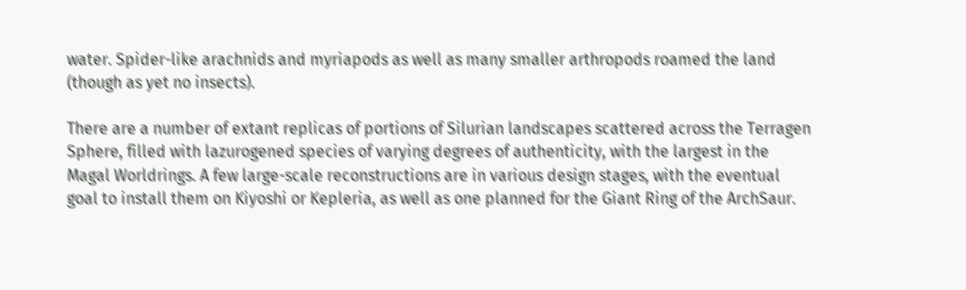water. Spider-like arachnids and myriapods as well as many smaller arthropods roamed the land (though as yet no insects).

There are a number of extant replicas of portions of Silurian landscapes scattered across the Terragen Sphere, filled with lazurogened species of varying degrees of authenticity, with the largest in the Magal Worldrings. A few large-scale reconstructions are in various design stages, with the eventual goal to install them on Kiyoshi or Kepleria, as well as one planned for the Giant Ring of the ArchSaur.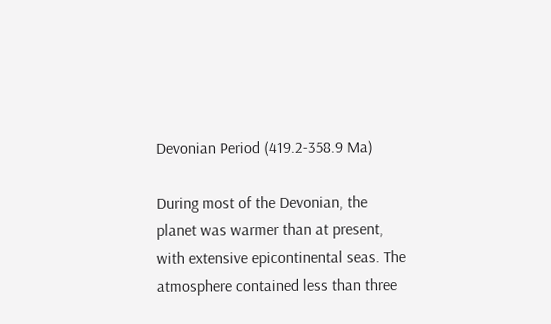Devonian Period (419.2-358.9 Ma)

During most of the Devonian, the planet was warmer than at present, with extensive epicontinental seas. The atmosphere contained less than three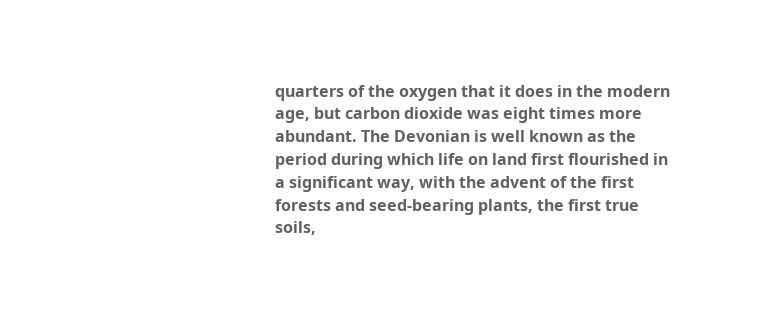quarters of the oxygen that it does in the modern age, but carbon dioxide was eight times more abundant. The Devonian is well known as the period during which life on land first flourished in a significant way, with the advent of the first forests and seed-bearing plants, the first true soils,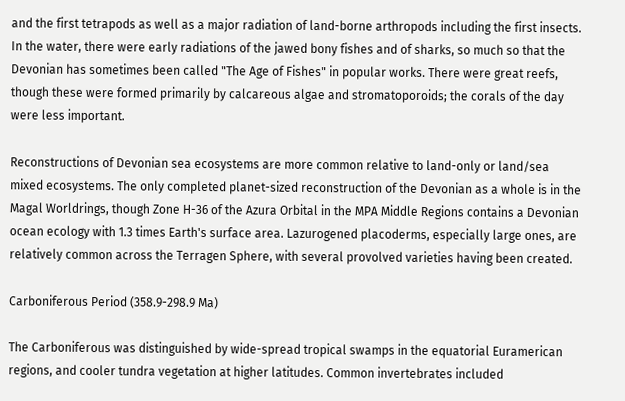and the first tetrapods as well as a major radiation of land-borne arthropods including the first insects. In the water, there were early radiations of the jawed bony fishes and of sharks, so much so that the Devonian has sometimes been called "The Age of Fishes" in popular works. There were great reefs, though these were formed primarily by calcareous algae and stromatoporoids; the corals of the day were less important.

Reconstructions of Devonian sea ecosystems are more common relative to land-only or land/sea mixed ecosystems. The only completed planet-sized reconstruction of the Devonian as a whole is in the Magal Worldrings, though Zone H-36 of the Azura Orbital in the MPA Middle Regions contains a Devonian ocean ecology with 1.3 times Earth's surface area. Lazurogened placoderms, especially large ones, are relatively common across the Terragen Sphere, with several provolved varieties having been created.

Carboniferous Period (358.9-298.9 Ma)

The Carboniferous was distinguished by wide-spread tropical swamps in the equatorial Euramerican regions, and cooler tundra vegetation at higher latitudes. Common invertebrates included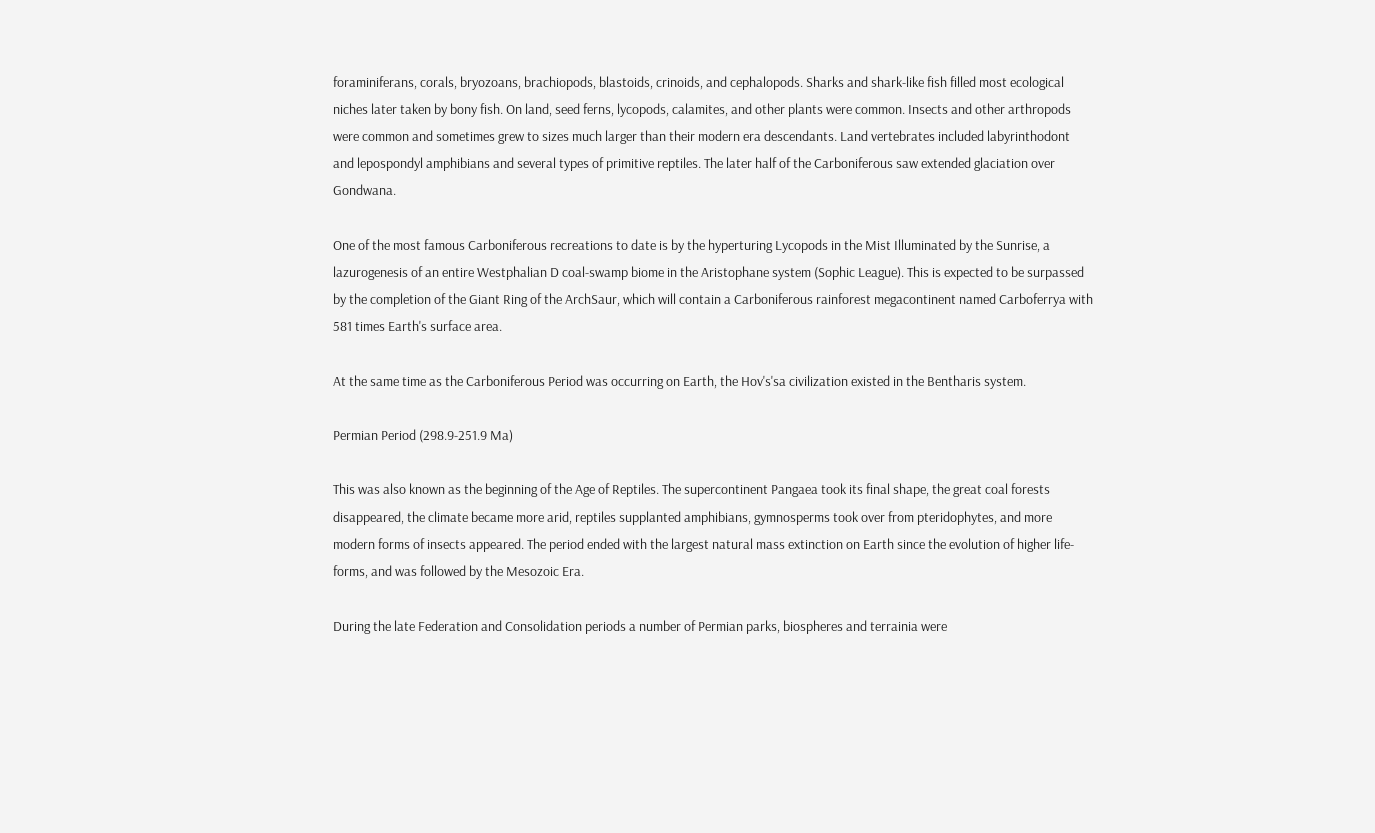foraminiferans, corals, bryozoans, brachiopods, blastoids, crinoids, and cephalopods. Sharks and shark-like fish filled most ecological niches later taken by bony fish. On land, seed ferns, lycopods, calamites, and other plants were common. Insects and other arthropods were common and sometimes grew to sizes much larger than their modern era descendants. Land vertebrates included labyrinthodont and lepospondyl amphibians and several types of primitive reptiles. The later half of the Carboniferous saw extended glaciation over Gondwana.

One of the most famous Carboniferous recreations to date is by the hyperturing Lycopods in the Mist Illuminated by the Sunrise, a lazurogenesis of an entire Westphalian D coal-swamp biome in the Aristophane system (Sophic League). This is expected to be surpassed by the completion of the Giant Ring of the ArchSaur, which will contain a Carboniferous rainforest megacontinent named Carboferrya with 581 times Earth's surface area.

At the same time as the Carboniferous Period was occurring on Earth, the Hov's'sa civilization existed in the Bentharis system.

Permian Period (298.9-251.9 Ma)

This was also known as the beginning of the Age of Reptiles. The supercontinent Pangaea took its final shape, the great coal forests disappeared, the climate became more arid, reptiles supplanted amphibians, gymnosperms took over from pteridophytes, and more modern forms of insects appeared. The period ended with the largest natural mass extinction on Earth since the evolution of higher life-forms, and was followed by the Mesozoic Era.

During the late Federation and Consolidation periods a number of Permian parks, biospheres and terrainia were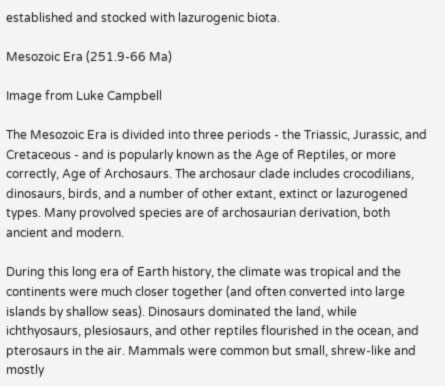established and stocked with lazurogenic biota.

Mesozoic Era (251.9-66 Ma)

Image from Luke Campbell

The Mesozoic Era is divided into three periods - the Triassic, Jurassic, and Cretaceous - and is popularly known as the Age of Reptiles, or more correctly, Age of Archosaurs. The archosaur clade includes crocodilians, dinosaurs, birds, and a number of other extant, extinct or lazurogened types. Many provolved species are of archosaurian derivation, both ancient and modern.

During this long era of Earth history, the climate was tropical and the continents were much closer together (and often converted into large islands by shallow seas). Dinosaurs dominated the land, while ichthyosaurs, plesiosaurs, and other reptiles flourished in the ocean, and pterosaurs in the air. Mammals were common but small, shrew-like and mostly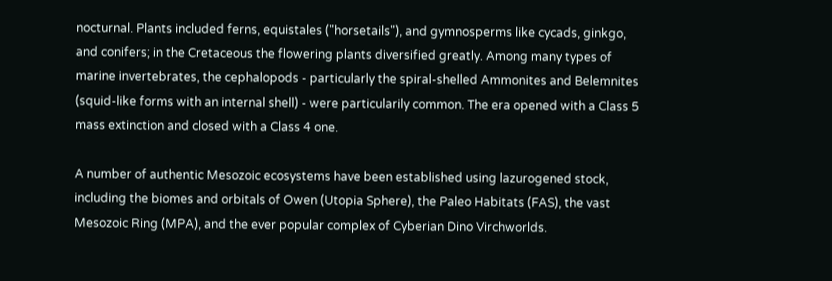nocturnal. Plants included ferns, equistales ("horsetails"), and gymnosperms like cycads, ginkgo, and conifers; in the Cretaceous the flowering plants diversified greatly. Among many types of marine invertebrates, the cephalopods - particularly the spiral-shelled Ammonites and Belemnites (squid-like forms with an internal shell) - were particularily common. The era opened with a Class 5 mass extinction and closed with a Class 4 one.

A number of authentic Mesozoic ecosystems have been established using lazurogened stock, including the biomes and orbitals of Owen (Utopia Sphere), the Paleo Habitats (FAS), the vast Mesozoic Ring (MPA), and the ever popular complex of Cyberian Dino Virchworlds.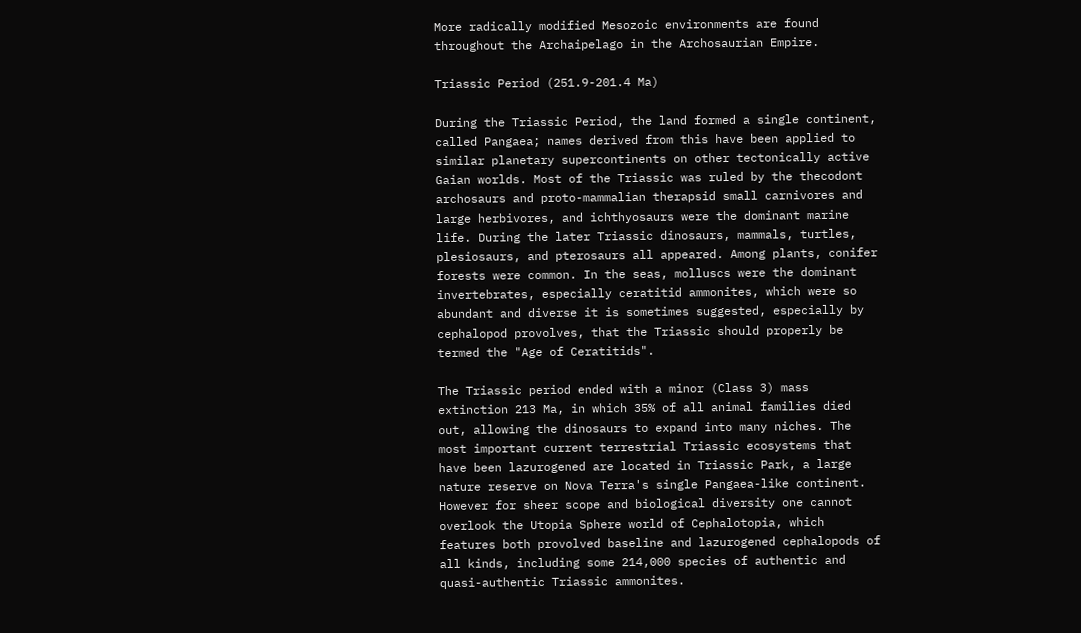More radically modified Mesozoic environments are found throughout the Archaipelago in the Archosaurian Empire.

Triassic Period (251.9-201.4 Ma)

During the Triassic Period, the land formed a single continent, called Pangaea; names derived from this have been applied to similar planetary supercontinents on other tectonically active Gaian worlds. Most of the Triassic was ruled by the thecodont archosaurs and proto-mammalian therapsid small carnivores and large herbivores, and ichthyosaurs were the dominant marine life. During the later Triassic dinosaurs, mammals, turtles, plesiosaurs, and pterosaurs all appeared. Among plants, conifer forests were common. In the seas, molluscs were the dominant invertebrates, especially ceratitid ammonites, which were so abundant and diverse it is sometimes suggested, especially by cephalopod provolves, that the Triassic should properly be termed the "Age of Ceratitids".

The Triassic period ended with a minor (Class 3) mass extinction 213 Ma, in which 35% of all animal families died out, allowing the dinosaurs to expand into many niches. The most important current terrestrial Triassic ecosystems that have been lazurogened are located in Triassic Park, a large nature reserve on Nova Terra's single Pangaea-like continent. However for sheer scope and biological diversity one cannot overlook the Utopia Sphere world of Cephalotopia, which features both provolved baseline and lazurogened cephalopods of all kinds, including some 214,000 species of authentic and quasi-authentic Triassic ammonites.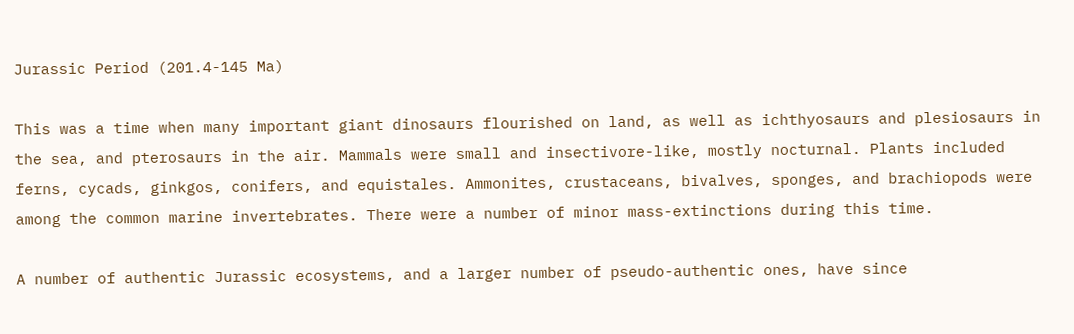Jurassic Period (201.4-145 Ma)

This was a time when many important giant dinosaurs flourished on land, as well as ichthyosaurs and plesiosaurs in the sea, and pterosaurs in the air. Mammals were small and insectivore-like, mostly nocturnal. Plants included ferns, cycads, ginkgos, conifers, and equistales. Ammonites, crustaceans, bivalves, sponges, and brachiopods were among the common marine invertebrates. There were a number of minor mass-extinctions during this time.

A number of authentic Jurassic ecosystems, and a larger number of pseudo-authentic ones, have since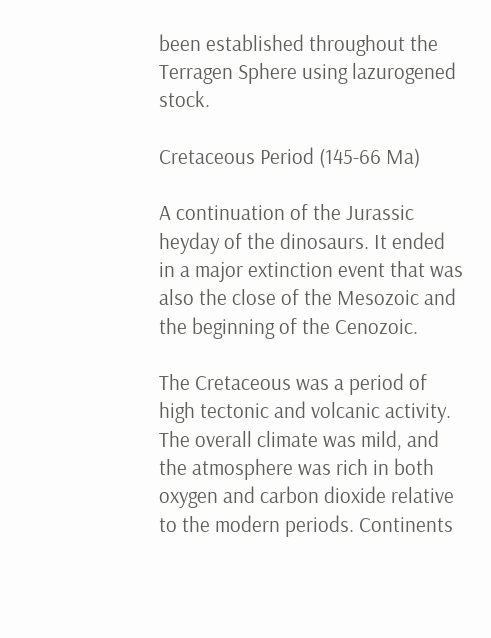been established throughout the Terragen Sphere using lazurogened stock.

Cretaceous Period (145-66 Ma)

A continuation of the Jurassic heyday of the dinosaurs. It ended in a major extinction event that was also the close of the Mesozoic and the beginning of the Cenozoic.

The Cretaceous was a period of high tectonic and volcanic activity. The overall climate was mild, and the atmosphere was rich in both oxygen and carbon dioxide relative to the modern periods. Continents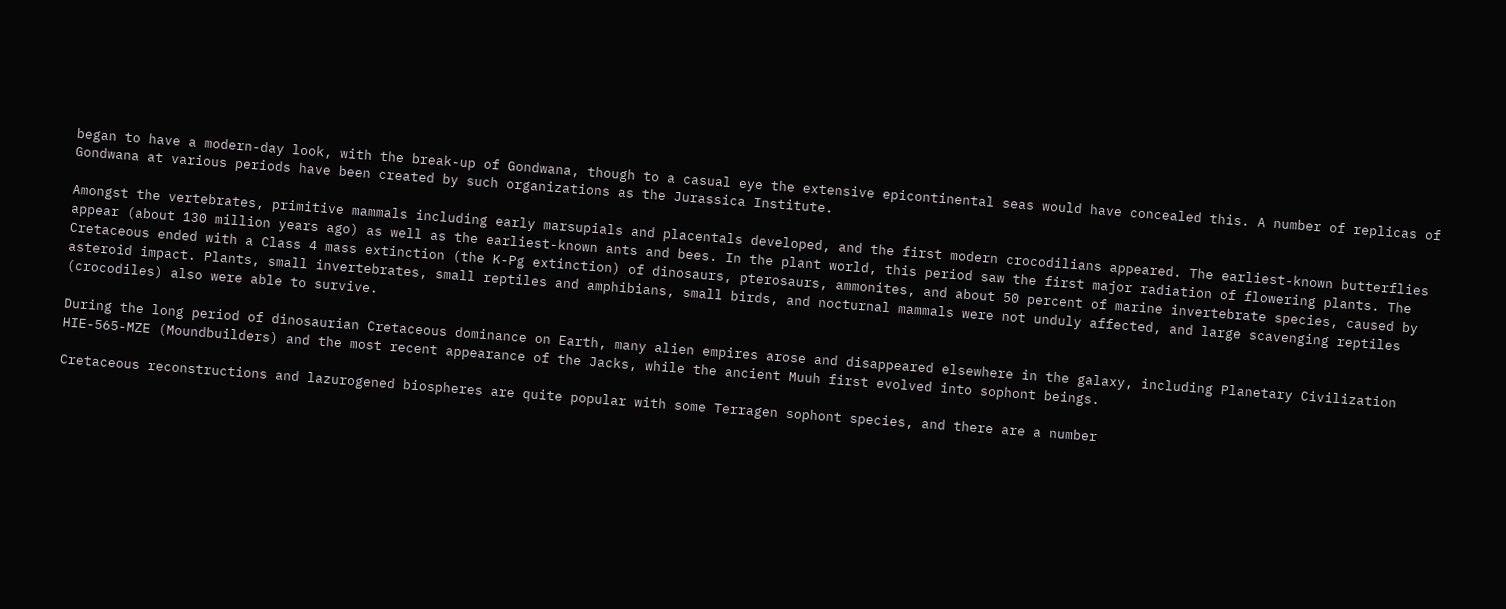began to have a modern-day look, with the break-up of Gondwana, though to a casual eye the extensive epicontinental seas would have concealed this. A number of replicas of Gondwana at various periods have been created by such organizations as the Jurassica Institute.

Amongst the vertebrates, primitive mammals including early marsupials and placentals developed, and the first modern crocodilians appeared. The earliest-known butterflies appear (about 130 million years ago) as well as the earliest-known ants and bees. In the plant world, this period saw the first major radiation of flowering plants. The Cretaceous ended with a Class 4 mass extinction (the K-Pg extinction) of dinosaurs, pterosaurs, ammonites, and about 50 percent of marine invertebrate species, caused by asteroid impact. Plants, small invertebrates, small reptiles and amphibians, small birds, and nocturnal mammals were not unduly affected, and large scavenging reptiles (crocodiles) also were able to survive.

During the long period of dinosaurian Cretaceous dominance on Earth, many alien empires arose and disappeared elsewhere in the galaxy, including Planetary Civilization HIE-565-MZE (Moundbuilders) and the most recent appearance of the Jacks, while the ancient Muuh first evolved into sophont beings.

Cretaceous reconstructions and lazurogened biospheres are quite popular with some Terragen sophont species, and there are a number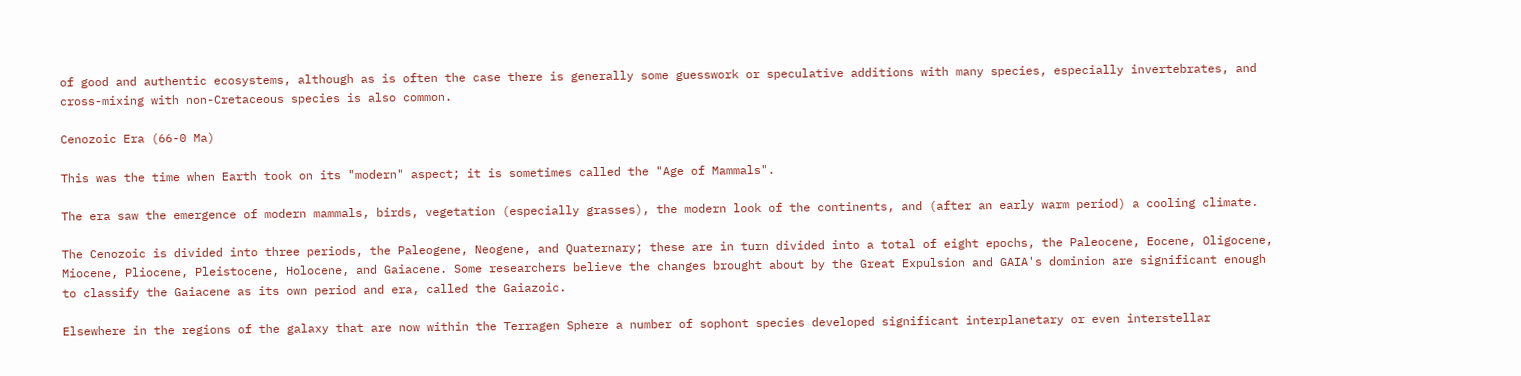of good and authentic ecosystems, although as is often the case there is generally some guesswork or speculative additions with many species, especially invertebrates, and cross-mixing with non-Cretaceous species is also common.

Cenozoic Era (66-0 Ma)

This was the time when Earth took on its "modern" aspect; it is sometimes called the "Age of Mammals".

The era saw the emergence of modern mammals, birds, vegetation (especially grasses), the modern look of the continents, and (after an early warm period) a cooling climate.

The Cenozoic is divided into three periods, the Paleogene, Neogene, and Quaternary; these are in turn divided into a total of eight epochs, the Paleocene, Eocene, Oligocene, Miocene, Pliocene, Pleistocene, Holocene, and Gaiacene. Some researchers believe the changes brought about by the Great Expulsion and GAIA's dominion are significant enough to classify the Gaiacene as its own period and era, called the Gaiazoic.

Elsewhere in the regions of the galaxy that are now within the Terragen Sphere a number of sophont species developed significant interplanetary or even interstellar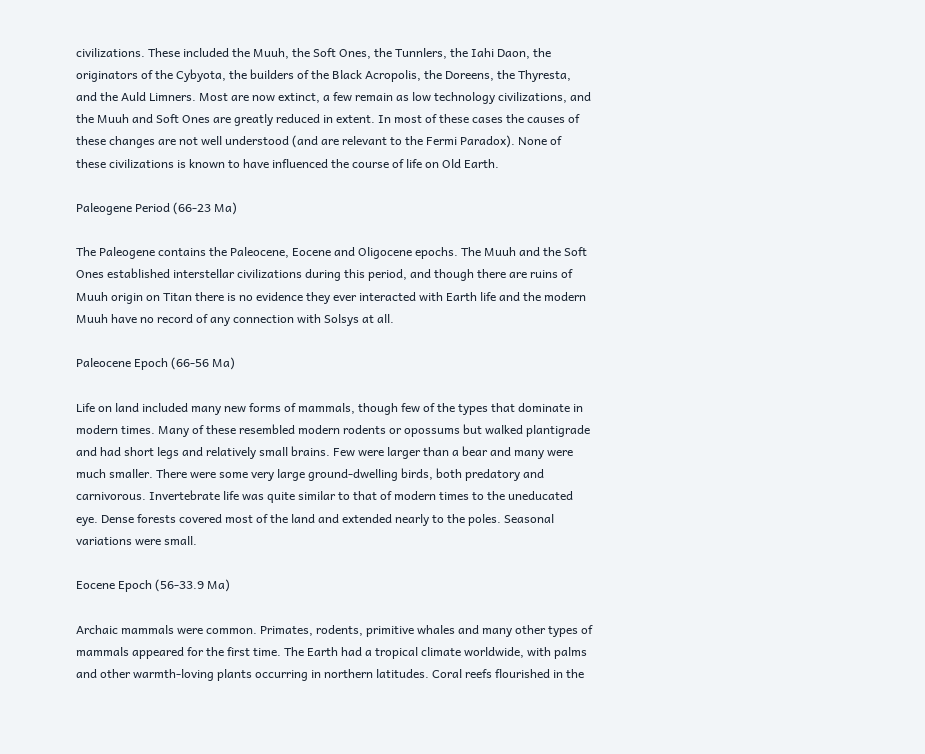civilizations. These included the Muuh, the Soft Ones, the Tunnlers, the Iahi Daon, the originators of the Cybyota, the builders of the Black Acropolis, the Doreens, the Thyresta, and the Auld Limners. Most are now extinct, a few remain as low technology civilizations, and the Muuh and Soft Ones are greatly reduced in extent. In most of these cases the causes of these changes are not well understood (and are relevant to the Fermi Paradox). None of these civilizations is known to have influenced the course of life on Old Earth.

Paleogene Period (66-23 Ma)

The Paleogene contains the Paleocene, Eocene and Oligocene epochs. The Muuh and the Soft Ones established interstellar civilizations during this period, and though there are ruins of Muuh origin on Titan there is no evidence they ever interacted with Earth life and the modern Muuh have no record of any connection with Solsys at all.

Paleocene Epoch (66-56 Ma)

Life on land included many new forms of mammals, though few of the types that dominate in modern times. Many of these resembled modern rodents or opossums but walked plantigrade and had short legs and relatively small brains. Few were larger than a bear and many were much smaller. There were some very large ground-dwelling birds, both predatory and carnivorous. Invertebrate life was quite similar to that of modern times to the uneducated eye. Dense forests covered most of the land and extended nearly to the poles. Seasonal variations were small.

Eocene Epoch (56-33.9 Ma)

Archaic mammals were common. Primates, rodents, primitive whales and many other types of mammals appeared for the first time. The Earth had a tropical climate worldwide, with palms and other warmth-loving plants occurring in northern latitudes. Coral reefs flourished in the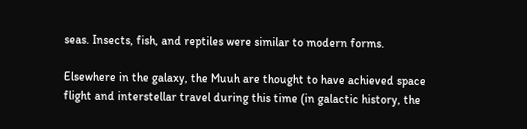seas. Insects, fish, and reptiles were similar to modern forms.

Elsewhere in the galaxy, the Muuh are thought to have achieved space flight and interstellar travel during this time (in galactic history, the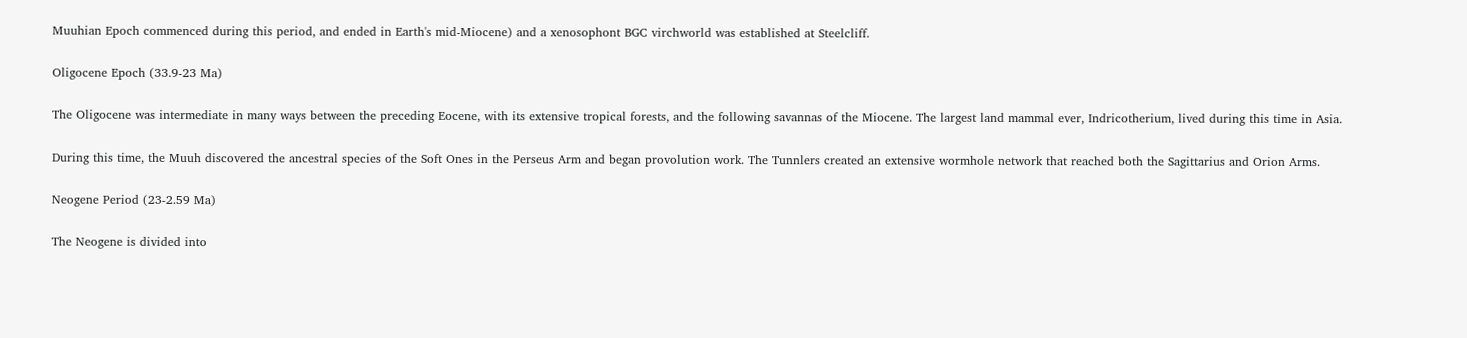Muuhian Epoch commenced during this period, and ended in Earth's mid-Miocene) and a xenosophont BGC virchworld was established at Steelcliff.

Oligocene Epoch (33.9-23 Ma)

The Oligocene was intermediate in many ways between the preceding Eocene, with its extensive tropical forests, and the following savannas of the Miocene. The largest land mammal ever, Indricotherium, lived during this time in Asia.

During this time, the Muuh discovered the ancestral species of the Soft Ones in the Perseus Arm and began provolution work. The Tunnlers created an extensive wormhole network that reached both the Sagittarius and Orion Arms.

Neogene Period (23-2.59 Ma)

The Neogene is divided into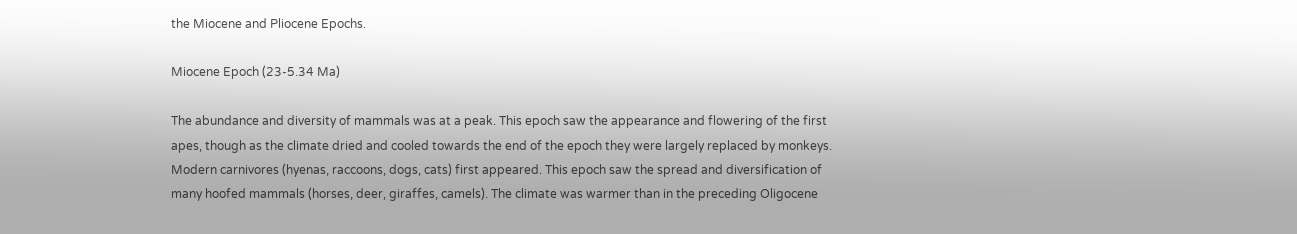the Miocene and Pliocene Epochs.

Miocene Epoch (23-5.34 Ma)

The abundance and diversity of mammals was at a peak. This epoch saw the appearance and flowering of the first apes, though as the climate dried and cooled towards the end of the epoch they were largely replaced by monkeys. Modern carnivores (hyenas, raccoons, dogs, cats) first appeared. This epoch saw the spread and diversification of many hoofed mammals (horses, deer, giraffes, camels). The climate was warmer than in the preceding Oligocene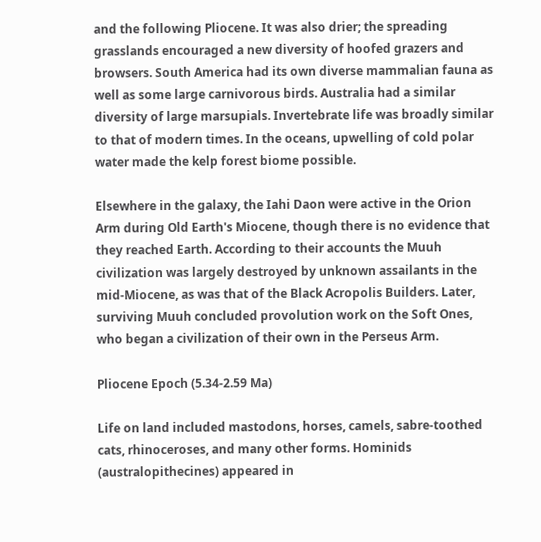and the following Pliocene. It was also drier; the spreading grasslands encouraged a new diversity of hoofed grazers and browsers. South America had its own diverse mammalian fauna as well as some large carnivorous birds. Australia had a similar diversity of large marsupials. Invertebrate life was broadly similar to that of modern times. In the oceans, upwelling of cold polar water made the kelp forest biome possible.

Elsewhere in the galaxy, the Iahi Daon were active in the Orion Arm during Old Earth's Miocene, though there is no evidence that they reached Earth. According to their accounts the Muuh civilization was largely destroyed by unknown assailants in the mid-Miocene, as was that of the Black Acropolis Builders. Later, surviving Muuh concluded provolution work on the Soft Ones, who began a civilization of their own in the Perseus Arm.

Pliocene Epoch (5.34-2.59 Ma)

Life on land included mastodons, horses, camels, sabre-toothed cats, rhinoceroses, and many other forms. Hominids (australopithecines) appeared in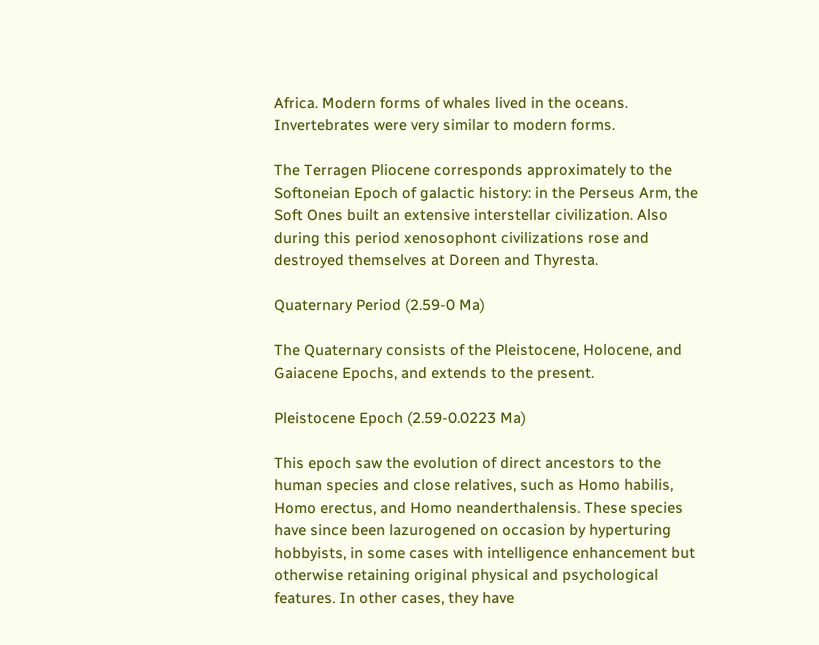Africa. Modern forms of whales lived in the oceans. Invertebrates were very similar to modern forms.

The Terragen Pliocene corresponds approximately to the Softoneian Epoch of galactic history: in the Perseus Arm, the Soft Ones built an extensive interstellar civilization. Also during this period xenosophont civilizations rose and destroyed themselves at Doreen and Thyresta.

Quaternary Period (2.59-0 Ma)

The Quaternary consists of the Pleistocene, Holocene, and Gaiacene Epochs, and extends to the present.

Pleistocene Epoch (2.59-0.0223 Ma)

This epoch saw the evolution of direct ancestors to the human species and close relatives, such as Homo habilis, Homo erectus, and Homo neanderthalensis. These species have since been lazurogened on occasion by hyperturing hobbyists, in some cases with intelligence enhancement but otherwise retaining original physical and psychological features. In other cases, they have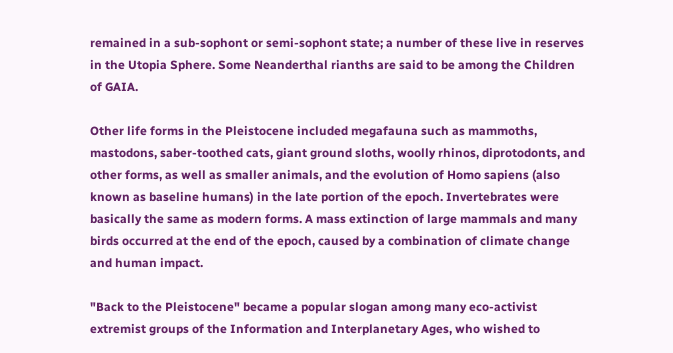remained in a sub-sophont or semi-sophont state; a number of these live in reserves in the Utopia Sphere. Some Neanderthal rianths are said to be among the Children of GAIA.

Other life forms in the Pleistocene included megafauna such as mammoths, mastodons, saber-toothed cats, giant ground sloths, woolly rhinos, diprotodonts, and other forms, as well as smaller animals, and the evolution of Homo sapiens (also known as baseline humans) in the late portion of the epoch. Invertebrates were basically the same as modern forms. A mass extinction of large mammals and many birds occurred at the end of the epoch, caused by a combination of climate change and human impact.

"Back to the Pleistocene" became a popular slogan among many eco-activist extremist groups of the Information and Interplanetary Ages, who wished to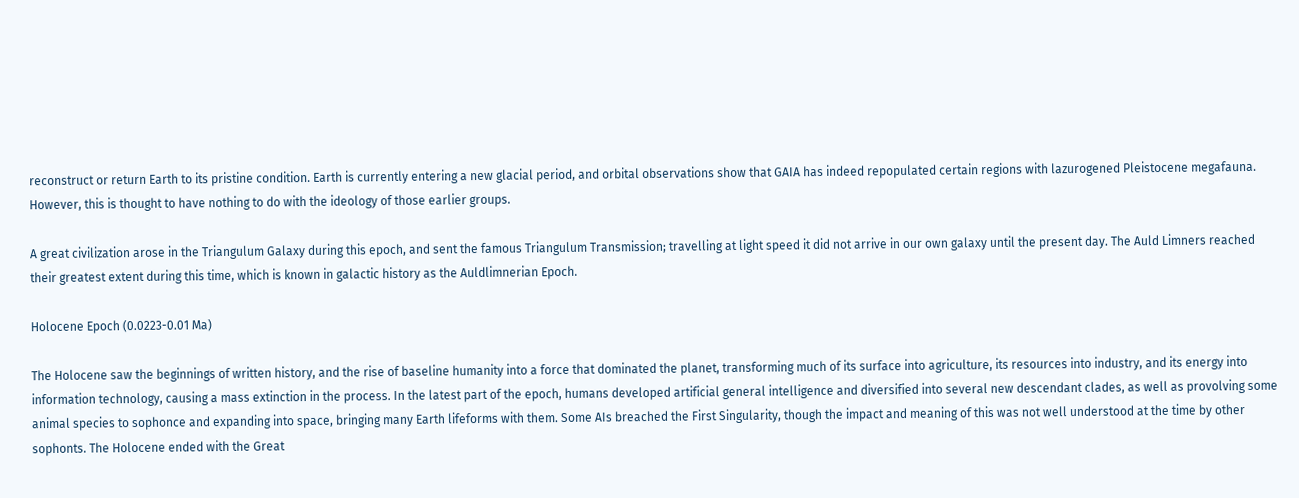reconstruct or return Earth to its pristine condition. Earth is currently entering a new glacial period, and orbital observations show that GAIA has indeed repopulated certain regions with lazurogened Pleistocene megafauna. However, this is thought to have nothing to do with the ideology of those earlier groups.

A great civilization arose in the Triangulum Galaxy during this epoch, and sent the famous Triangulum Transmission; travelling at light speed it did not arrive in our own galaxy until the present day. The Auld Limners reached their greatest extent during this time, which is known in galactic history as the Auldlimnerian Epoch.

Holocene Epoch (0.0223-0.01 Ma)

The Holocene saw the beginnings of written history, and the rise of baseline humanity into a force that dominated the planet, transforming much of its surface into agriculture, its resources into industry, and its energy into information technology, causing a mass extinction in the process. In the latest part of the epoch, humans developed artificial general intelligence and diversified into several new descendant clades, as well as provolving some animal species to sophonce and expanding into space, bringing many Earth lifeforms with them. Some AIs breached the First Singularity, though the impact and meaning of this was not well understood at the time by other sophonts. The Holocene ended with the Great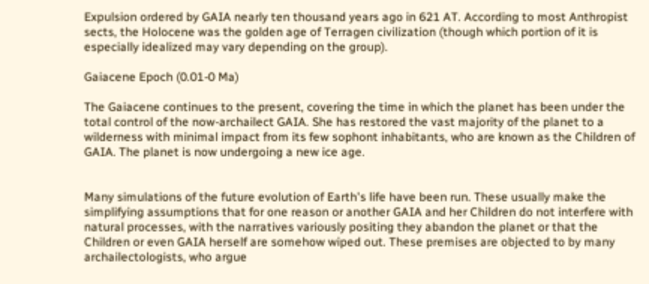Expulsion ordered by GAIA nearly ten thousand years ago in 621 AT. According to most Anthropist sects, the Holocene was the golden age of Terragen civilization (though which portion of it is especially idealized may vary depending on the group).

Gaiacene Epoch (0.01-0 Ma)

The Gaiacene continues to the present, covering the time in which the planet has been under the total control of the now-archailect GAIA. She has restored the vast majority of the planet to a wilderness with minimal impact from its few sophont inhabitants, who are known as the Children of GAIA. The planet is now undergoing a new ice age.


Many simulations of the future evolution of Earth's life have been run. These usually make the simplifying assumptions that for one reason or another GAIA and her Children do not interfere with natural processes, with the narratives variously positing they abandon the planet or that the Children or even GAIA herself are somehow wiped out. These premises are objected to by many archailectologists, who argue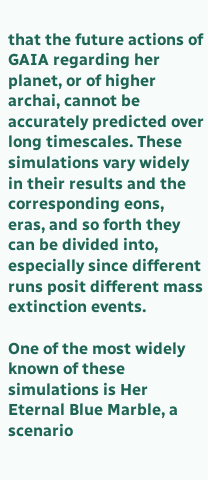that the future actions of GAIA regarding her planet, or of higher archai, cannot be accurately predicted over long timescales. These simulations vary widely in their results and the corresponding eons, eras, and so forth they can be divided into, especially since different runs posit different mass extinction events.

One of the most widely known of these simulations is Her Eternal Blue Marble, a scenario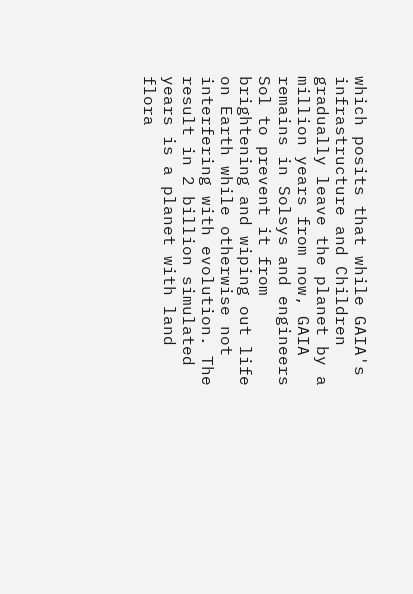which posits that while GAIA's infrastructure and Children gradually leave the planet by a million years from now, GAIA remains in Solsys and engineers Sol to prevent it from brightening and wiping out life on Earth while otherwise not interfering with evolution. The result in 2 billion simulated years is a planet with land flora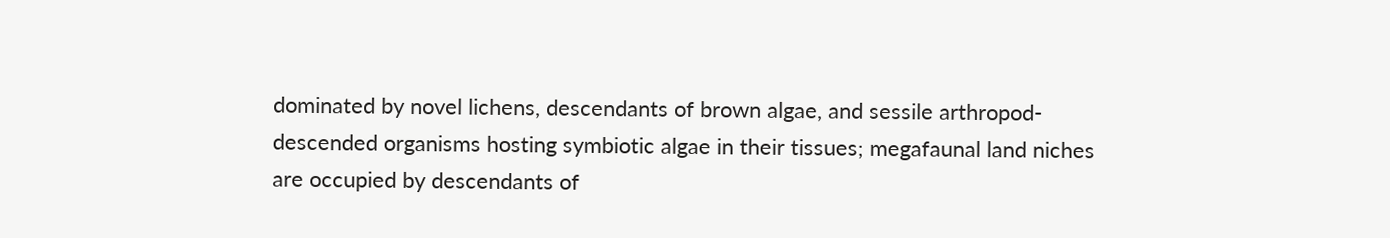dominated by novel lichens, descendants of brown algae, and sessile arthropod-descended organisms hosting symbiotic algae in their tissues; megafaunal land niches are occupied by descendants of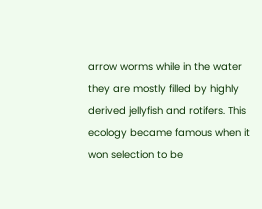arrow worms while in the water they are mostly filled by highly derived jellyfish and rotifers. This ecology became famous when it won selection to be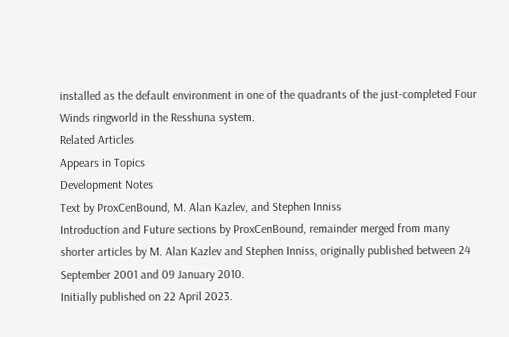installed as the default environment in one of the quadrants of the just-completed Four Winds ringworld in the Resshuna system.
Related Articles
Appears in Topics
Development Notes
Text by ProxCenBound, M. Alan Kazlev, and Stephen Inniss
Introduction and Future sections by ProxCenBound, remainder merged from many shorter articles by M. Alan Kazlev and Stephen Inniss, originally published between 24 September 2001 and 09 January 2010.
Initially published on 22 April 2023.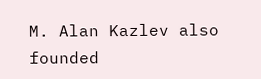M. Alan Kazlev also founded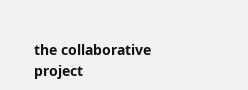the collaborative project